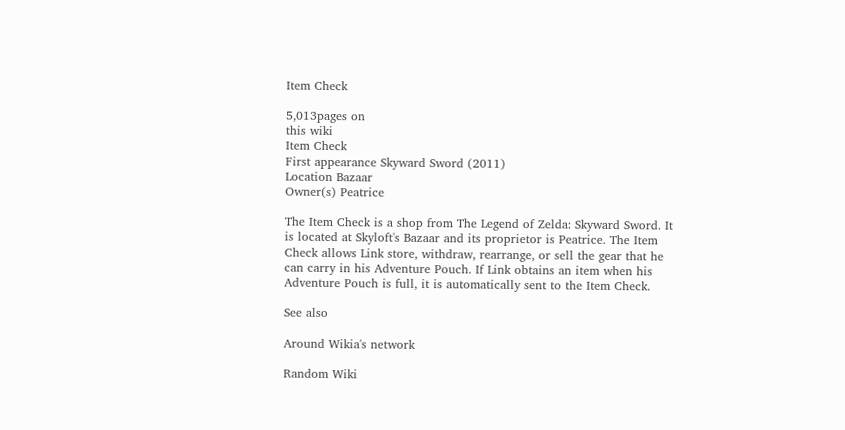Item Check

5,013pages on
this wiki
Item Check
First appearance Skyward Sword (2011)
Location Bazaar
Owner(s) Peatrice

The Item Check is a shop from The Legend of Zelda: Skyward Sword. It is located at Skyloft's Bazaar and its proprietor is Peatrice. The Item Check allows Link store, withdraw, rearrange, or sell the gear that he can carry in his Adventure Pouch. If Link obtains an item when his Adventure Pouch is full, it is automatically sent to the Item Check.

See also

Around Wikia's network

Random Wiki